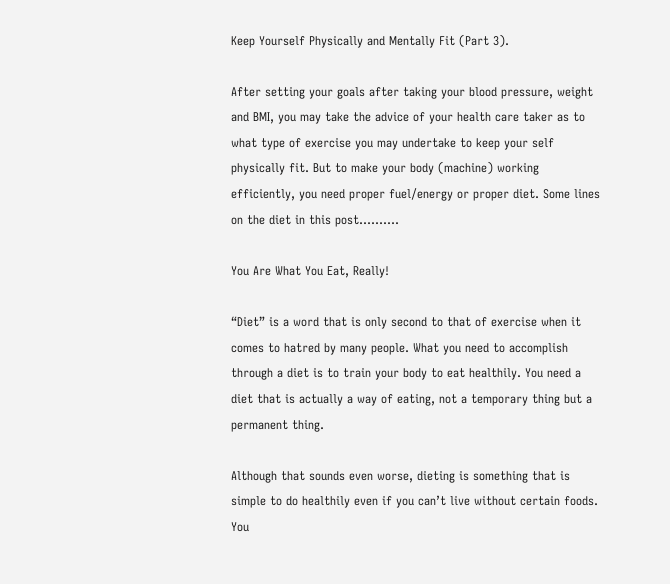Keep Yourself Physically and Mentally Fit (Part 3).

After setting your goals after taking your blood pressure, weight and BMI, you may take the advice of your health care taker as to what type of exercise you may undertake to keep your self physically fit. But to make your body (machine) working efficiently, you need proper fuel/energy or proper diet. Some lines on the diet in this post……….

You Are What You Eat, Really!

“Diet” is a word that is only second to that of exercise when it comes to hatred by many people. What you need to accomplish through a diet is to train your body to eat healthily. You need a diet that is actually a way of eating, not a temporary thing but a permanent thing.

Although that sounds even worse, dieting is something that is simple to do healthily even if you can’t live without certain foods. You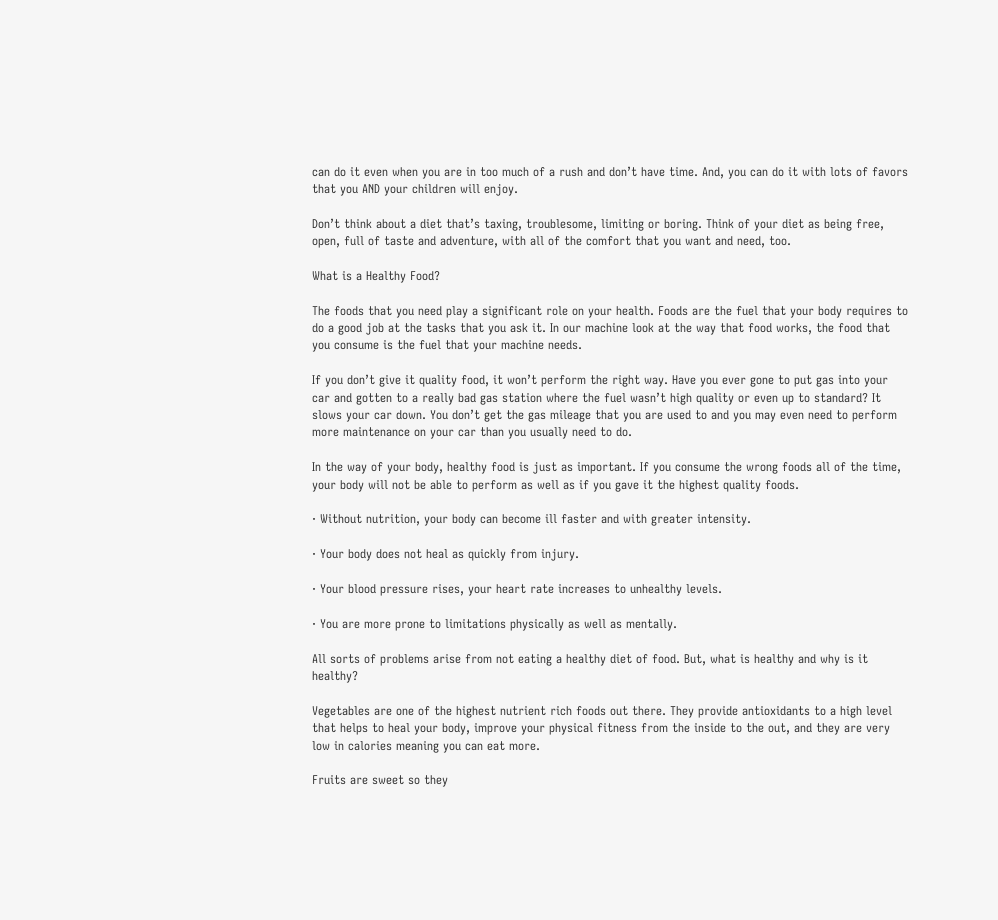can do it even when you are in too much of a rush and don’t have time. And, you can do it with lots of favors that you AND your children will enjoy.

Don’t think about a diet that’s taxing, troublesome, limiting or boring. Think of your diet as being free, open, full of taste and adventure, with all of the comfort that you want and need, too.

What is a Healthy Food?

The foods that you need play a significant role on your health. Foods are the fuel that your body requires to do a good job at the tasks that you ask it. In our machine look at the way that food works, the food that you consume is the fuel that your machine needs.

If you don’t give it quality food, it won’t perform the right way. Have you ever gone to put gas into your car and gotten to a really bad gas station where the fuel wasn’t high quality or even up to standard? It slows your car down. You don’t get the gas mileage that you are used to and you may even need to perform more maintenance on your car than you usually need to do.

In the way of your body, healthy food is just as important. If you consume the wrong foods all of the time, your body will not be able to perform as well as if you gave it the highest quality foods.

· Without nutrition, your body can become ill faster and with greater intensity.

· Your body does not heal as quickly from injury.

· Your blood pressure rises, your heart rate increases to unhealthy levels.

· You are more prone to limitations physically as well as mentally.

All sorts of problems arise from not eating a healthy diet of food. But, what is healthy and why is it healthy?

Vegetables are one of the highest nutrient rich foods out there. They provide antioxidants to a high level that helps to heal your body, improve your physical fitness from the inside to the out, and they are very low in calories meaning you can eat more.

Fruits are sweet so they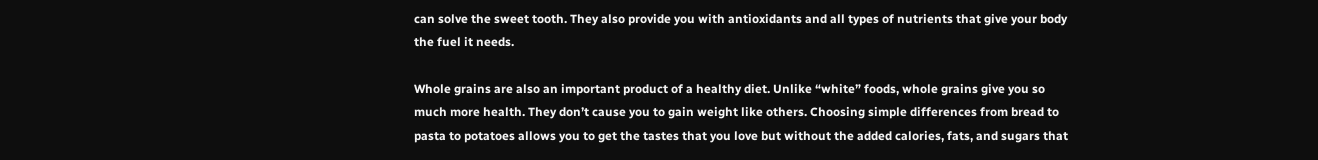can solve the sweet tooth. They also provide you with antioxidants and all types of nutrients that give your body the fuel it needs.

Whole grains are also an important product of a healthy diet. Unlike “white” foods, whole grains give you so much more health. They don’t cause you to gain weight like others. Choosing simple differences from bread to pasta to potatoes allows you to get the tastes that you love but without the added calories, fats, and sugars that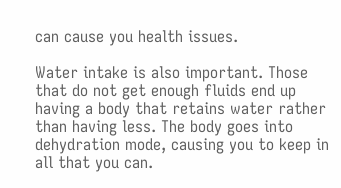can cause you health issues.

Water intake is also important. Those that do not get enough fluids end up having a body that retains water rather than having less. The body goes into dehydration mode, causing you to keep in all that you can.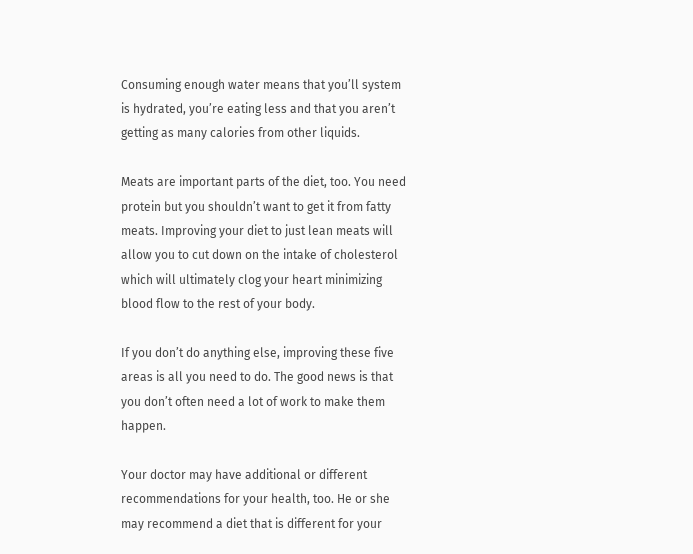Consuming enough water means that you’ll system is hydrated, you’re eating less and that you aren’t getting as many calories from other liquids.

Meats are important parts of the diet, too. You need protein but you shouldn’t want to get it from fatty meats. Improving your diet to just lean meats will allow you to cut down on the intake of cholesterol which will ultimately clog your heart minimizing blood flow to the rest of your body.

If you don’t do anything else, improving these five areas is all you need to do. The good news is that you don’t often need a lot of work to make them happen.

Your doctor may have additional or different recommendations for your health, too. He or she may recommend a diet that is different for your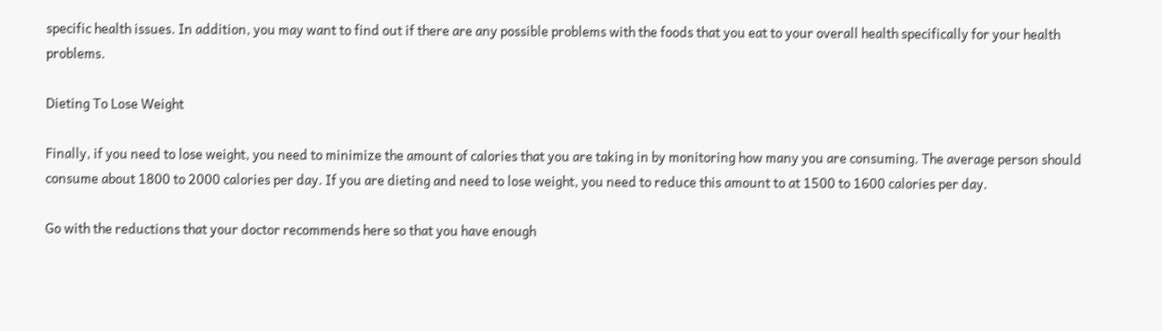specific health issues. In addition, you may want to find out if there are any possible problems with the foods that you eat to your overall health specifically for your health problems.

Dieting To Lose Weight

Finally, if you need to lose weight, you need to minimize the amount of calories that you are taking in by monitoring how many you are consuming. The average person should consume about 1800 to 2000 calories per day. If you are dieting and need to lose weight, you need to reduce this amount to at 1500 to 1600 calories per day.

Go with the reductions that your doctor recommends here so that you have enough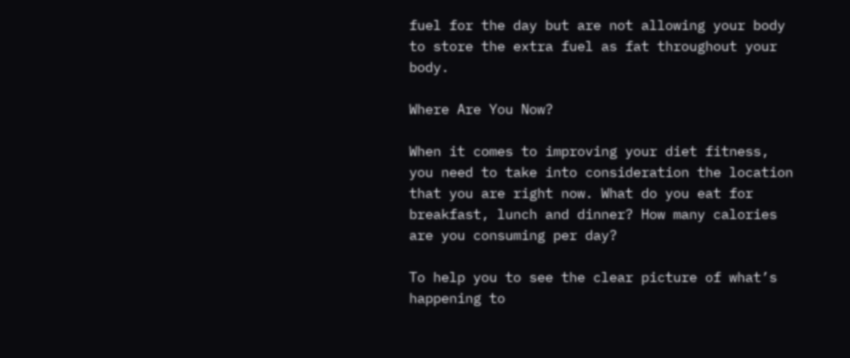fuel for the day but are not allowing your body to store the extra fuel as fat throughout your body.

Where Are You Now?

When it comes to improving your diet fitness, you need to take into consideration the location that you are right now. What do you eat for breakfast, lunch and dinner? How many calories are you consuming per day?

To help you to see the clear picture of what’s happening to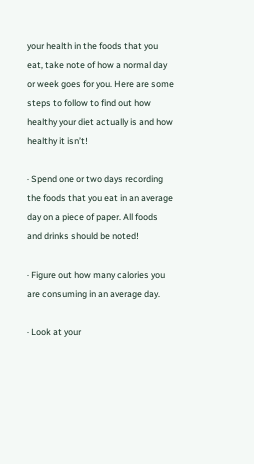your health in the foods that you eat, take note of how a normal day or week goes for you. Here are some steps to follow to find out how healthy your diet actually is and how healthy it isn’t!

· Spend one or two days recording the foods that you eat in an average day on a piece of paper. All foods and drinks should be noted!

· Figure out how many calories you are consuming in an average day.

· Look at your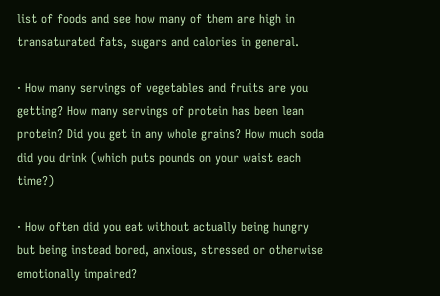list of foods and see how many of them are high in transaturated fats, sugars and calories in general.

· How many servings of vegetables and fruits are you getting? How many servings of protein has been lean protein? Did you get in any whole grains? How much soda did you drink (which puts pounds on your waist each time?)

· How often did you eat without actually being hungry but being instead bored, anxious, stressed or otherwise emotionally impaired?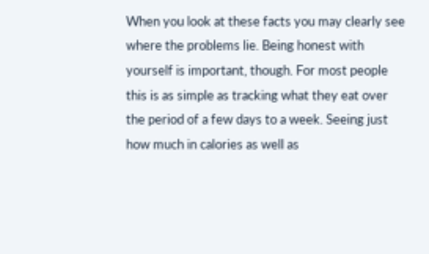When you look at these facts you may clearly see where the problems lie. Being honest with yourself is important, though. For most people this is as simple as tracking what they eat over the period of a few days to a week. Seeing just how much in calories as well as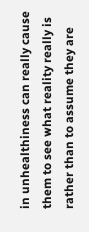in unhealthiness can really cause them to see what reality really is rather than to assume they are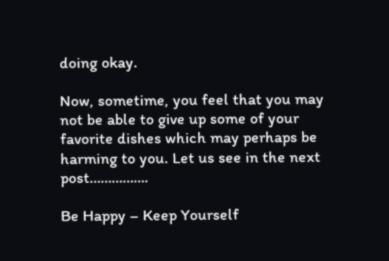doing okay.

Now, sometime, you feel that you may not be able to give up some of your favorite dishes which may perhaps be harming to you. Let us see in the next post…………….

Be Happy – Keep Yourself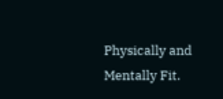Physically and Mentally Fit.